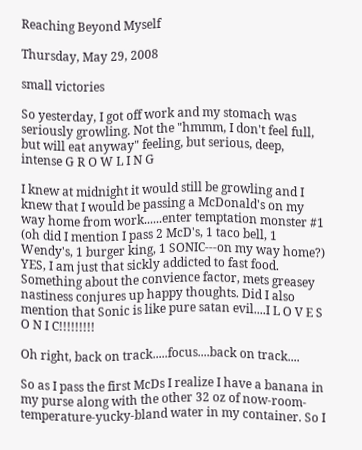Reaching Beyond Myself

Thursday, May 29, 2008

small victories

So yesterday, I got off work and my stomach was seriously growling. Not the "hmmm, I don't feel full, but will eat anyway" feeling, but serious, deep, intense G R O W L I N G

I knew at midnight it would still be growling and I knew that I would be passing a McDonald's on my way home from work......enter temptation monster #1 (oh did I mention I pass 2 McD's, 1 taco bell, 1 Wendy's, 1 burger king, 1 SONIC---on my way home?) YES, I am just that sickly addicted to fast food. Something about the convience factor, mets greasey nastiness conjures up happy thoughts. Did I also mention that Sonic is like pure satan evil....I L O V E S O N I C!!!!!!!!!

Oh right, back on track.....focus....back on track....

So as I pass the first McDs I realize I have a banana in my purse along with the other 32 oz of now-room-temperature-yucky-bland water in my container. So I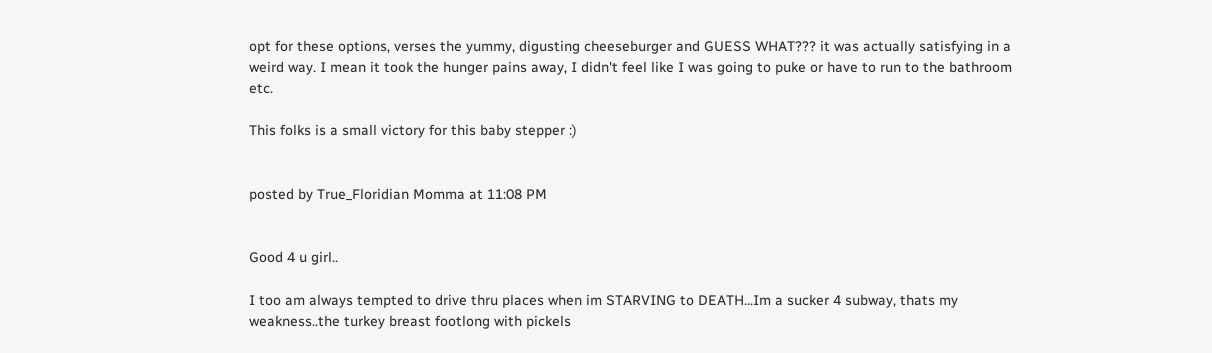opt for these options, verses the yummy, digusting cheeseburger and GUESS WHAT??? it was actually satisfying in a weird way. I mean it took the hunger pains away, I didn't feel like I was going to puke or have to run to the bathroom etc.

This folks is a small victory for this baby stepper :)


posted by True_Floridian Momma at 11:08 PM


Good 4 u girl..

I too am always tempted to drive thru places when im STARVING to DEATH...Im a sucker 4 subway, thats my weakness..the turkey breast footlong with pickels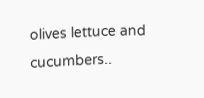olives lettuce and cucumbers..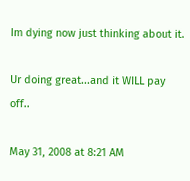Im dying now just thinking about it.

Ur doing great...and it WILL pay off..

May 31, 2008 at 8:21 AM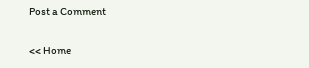Post a Comment

<< Home